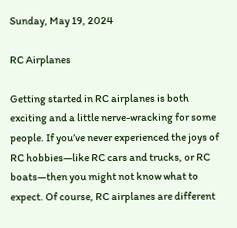Sunday, May 19, 2024

RC Airplanes

Getting started in RC airplanes is both exciting and a little nerve-wracking for some people. If you’ve never experienced the joys of RC hobbies—like RC cars and trucks, or RC boats—then you might not know what to expect. Of course, RC airplanes are different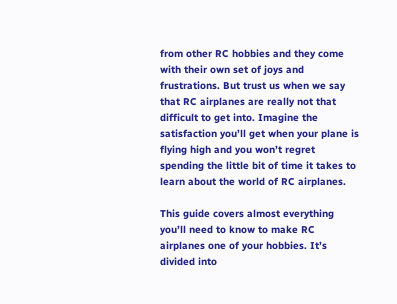from other RC hobbies and they come with their own set of joys and frustrations. But trust us when we say that RC airplanes are really not that difficult to get into. Imagine the satisfaction you’ll get when your plane is flying high and you won’t regret spending the little bit of time it takes to learn about the world of RC airplanes.

This guide covers almost everything you’ll need to know to make RC airplanes one of your hobbies. It’s divided into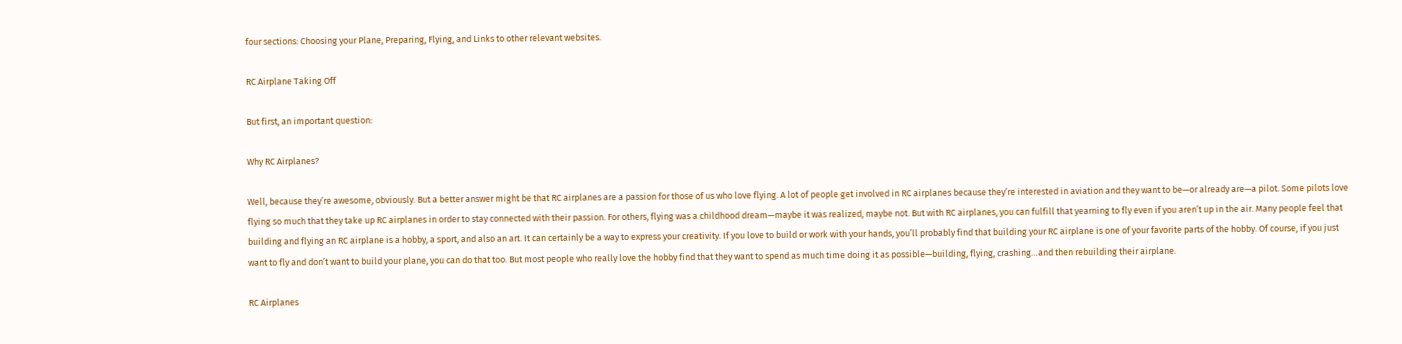four sections: Choosing your Plane, Preparing, Flying, and Links to other relevant websites.

RC Airplane Taking Off

But first, an important question:

Why RC Airplanes?

Well, because they’re awesome, obviously. But a better answer might be that RC airplanes are a passion for those of us who love flying. A lot of people get involved in RC airplanes because they’re interested in aviation and they want to be—or already are—a pilot. Some pilots love flying so much that they take up RC airplanes in order to stay connected with their passion. For others, flying was a childhood dream—maybe it was realized, maybe not. But with RC airplanes, you can fulfill that yearning to fly even if you aren’t up in the air. Many people feel that building and flying an RC airplane is a hobby, a sport, and also an art. It can certainly be a way to express your creativity. If you love to build or work with your hands, you’ll probably find that building your RC airplane is one of your favorite parts of the hobby. Of course, if you just want to fly and don’t want to build your plane, you can do that too. But most people who really love the hobby find that they want to spend as much time doing it as possible—building, flying, crashing…and then rebuilding their airplane.

RC Airplanes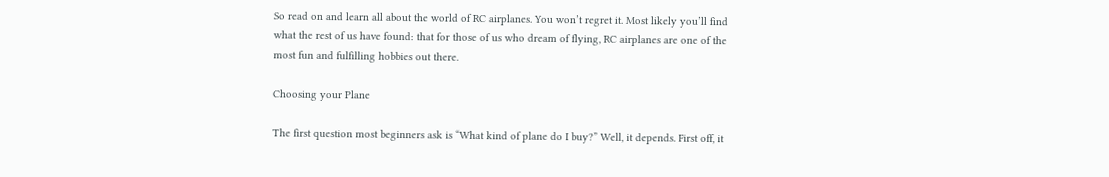So read on and learn all about the world of RC airplanes. You won’t regret it. Most likely you’ll find what the rest of us have found: that for those of us who dream of flying, RC airplanes are one of the most fun and fulfilling hobbies out there.

Choosing your Plane

The first question most beginners ask is “What kind of plane do I buy?” Well, it depends. First off, it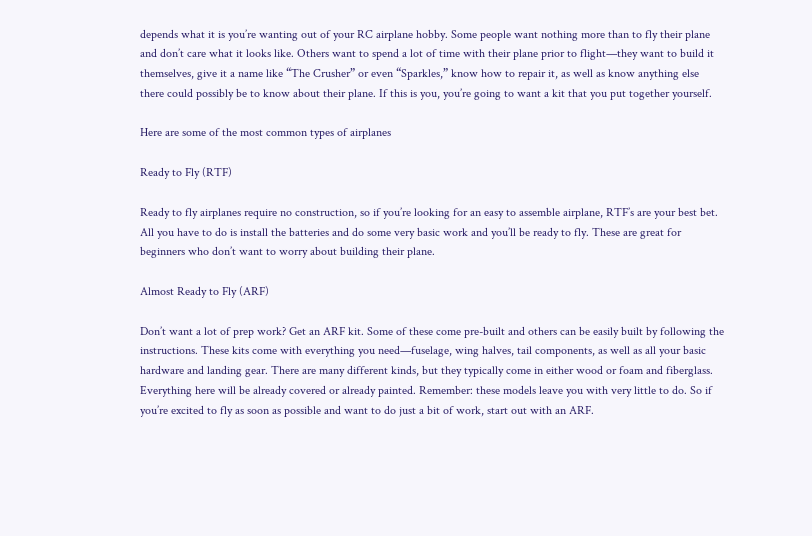depends what it is you’re wanting out of your RC airplane hobby. Some people want nothing more than to fly their plane and don’t care what it looks like. Others want to spend a lot of time with their plane prior to flight—they want to build it themselves, give it a name like “The Crusher” or even “Sparkles,” know how to repair it, as well as know anything else there could possibly be to know about their plane. If this is you, you’re going to want a kit that you put together yourself.

Here are some of the most common types of airplanes

Ready to Fly (RTF)

Ready to fly airplanes require no construction, so if you’re looking for an easy to assemble airplane, RTF’s are your best bet. All you have to do is install the batteries and do some very basic work and you’ll be ready to fly. These are great for beginners who don’t want to worry about building their plane.

Almost Ready to Fly (ARF)

Don’t want a lot of prep work? Get an ARF kit. Some of these come pre-built and others can be easily built by following the instructions. These kits come with everything you need—fuselage, wing halves, tail components, as well as all your basic hardware and landing gear. There are many different kinds, but they typically come in either wood or foam and fiberglass. Everything here will be already covered or already painted. Remember: these models leave you with very little to do. So if you’re excited to fly as soon as possible and want to do just a bit of work, start out with an ARF.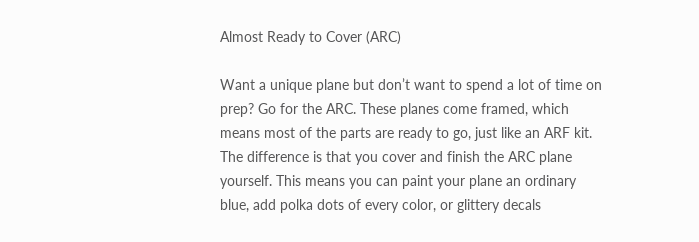Almost Ready to Cover (ARC)

Want a unique plane but don’t want to spend a lot of time on prep? Go for the ARC. These planes come framed, which means most of the parts are ready to go, just like an ARF kit. The difference is that you cover and finish the ARC plane yourself. This means you can paint your plane an ordinary blue, add polka dots of every color, or glittery decals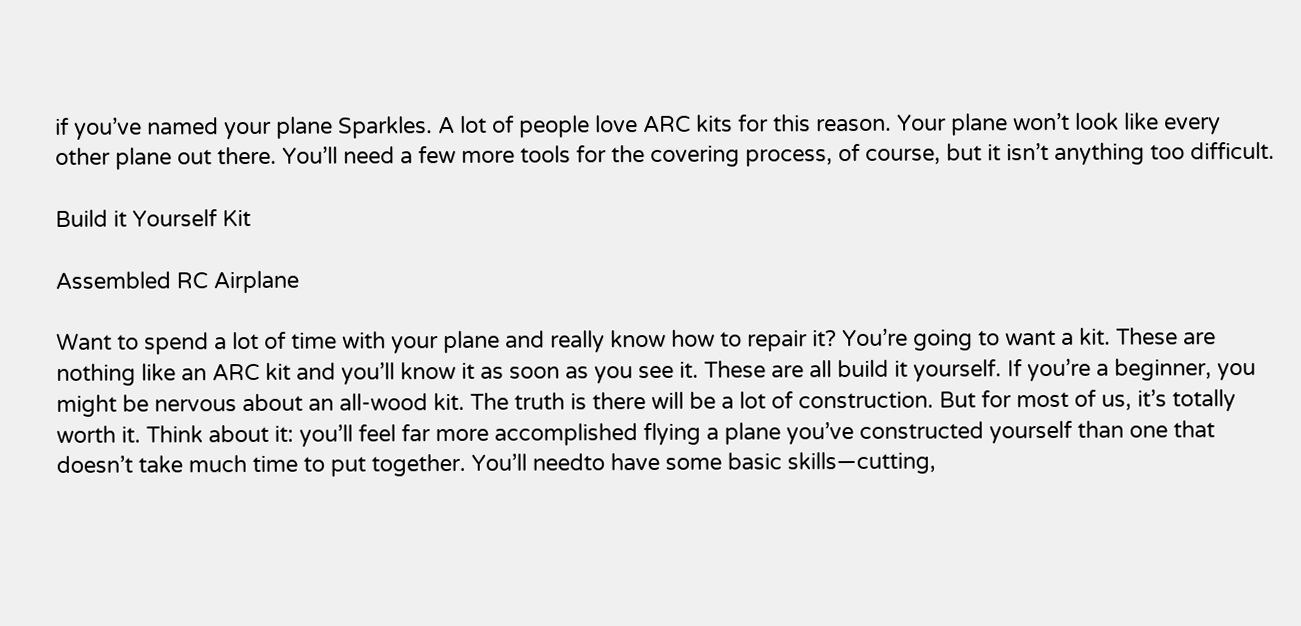if you’ve named your plane Sparkles. A lot of people love ARC kits for this reason. Your plane won’t look like every other plane out there. You’ll need a few more tools for the covering process, of course, but it isn’t anything too difficult.

Build it Yourself Kit

Assembled RC Airplane

Want to spend a lot of time with your plane and really know how to repair it? You’re going to want a kit. These are nothing like an ARC kit and you’ll know it as soon as you see it. These are all build it yourself. If you’re a beginner, you might be nervous about an all-wood kit. The truth is there will be a lot of construction. But for most of us, it’s totally worth it. Think about it: you’ll feel far more accomplished flying a plane you’ve constructed yourself than one that doesn’t take much time to put together. You’ll needto have some basic skills—cutting,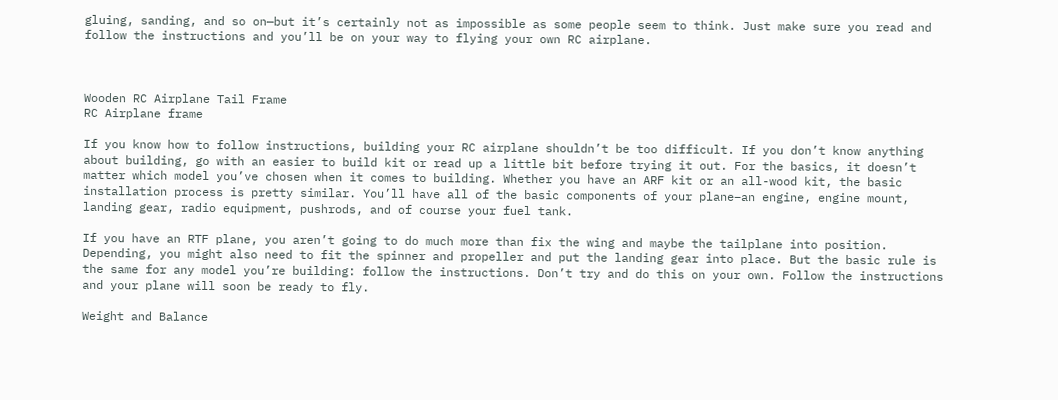gluing, sanding, and so on—but it’s certainly not as impossible as some people seem to think. Just make sure you read and follow the instructions and you’ll be on your way to flying your own RC airplane.



Wooden RC Airplane Tail Frame
RC Airplane frame

If you know how to follow instructions, building your RC airplane shouldn’t be too difficult. If you don’t know anything about building, go with an easier to build kit or read up a little bit before trying it out. For the basics, it doesn’t matter which model you’ve chosen when it comes to building. Whether you have an ARF kit or an all-wood kit, the basic installation process is pretty similar. You’ll have all of the basic components of your plane–an engine, engine mount, landing gear, radio equipment, pushrods, and of course your fuel tank.

If you have an RTF plane, you aren’t going to do much more than fix the wing and maybe the tailplane into position. Depending, you might also need to fit the spinner and propeller and put the landing gear into place. But the basic rule is the same for any model you’re building: follow the instructions. Don’t try and do this on your own. Follow the instructions and your plane will soon be ready to fly.

Weight and Balance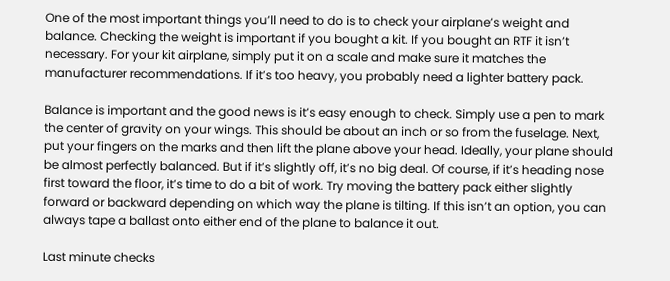One of the most important things you’ll need to do is to check your airplane’s weight and balance. Checking the weight is important if you bought a kit. If you bought an RTF it isn’t necessary. For your kit airplane, simply put it on a scale and make sure it matches the manufacturer recommendations. If it’s too heavy, you probably need a lighter battery pack.

Balance is important and the good news is it’s easy enough to check. Simply use a pen to mark the center of gravity on your wings. This should be about an inch or so from the fuselage. Next, put your fingers on the marks and then lift the plane above your head. Ideally, your plane should be almost perfectly balanced. But if it’s slightly off, it’s no big deal. Of course, if it’s heading nose first toward the floor, it’s time to do a bit of work. Try moving the battery pack either slightly forward or backward depending on which way the plane is tilting. If this isn’t an option, you can always tape a ballast onto either end of the plane to balance it out.

Last minute checks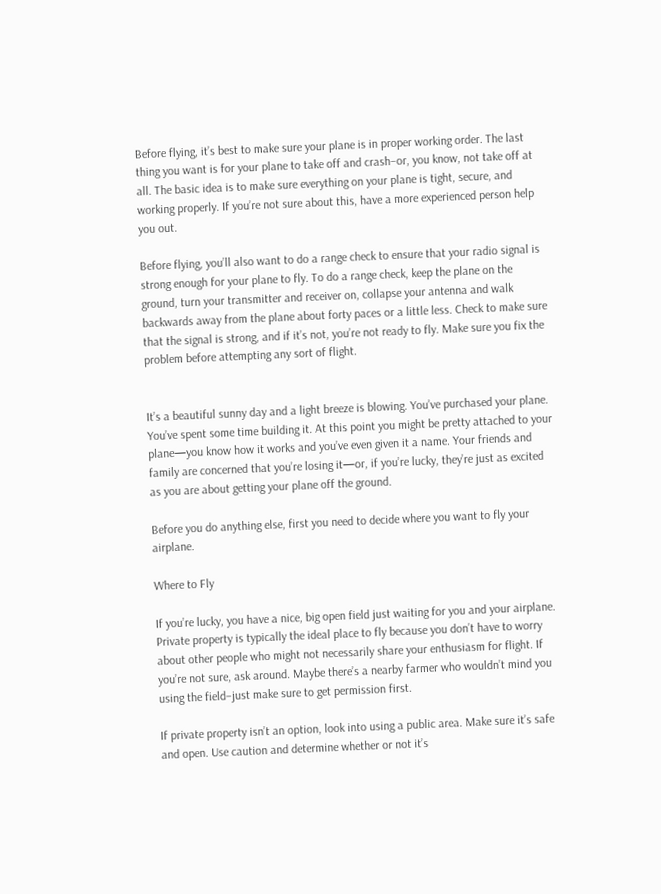Before flying, it’s best to make sure your plane is in proper working order. The last thing you want is for your plane to take off and crash–or, you know, not take off at all. The basic idea is to make sure everything on your plane is tight, secure, and working properly. If you’re not sure about this, have a more experienced person help you out.

Before flying, you’ll also want to do a range check to ensure that your radio signal is strong enough for your plane to fly. To do a range check, keep the plane on the ground, turn your transmitter and receiver on, collapse your antenna and walk backwards away from the plane about forty paces or a little less. Check to make sure that the signal is strong, and if it’s not, you’re not ready to fly. Make sure you fix the problem before attempting any sort of flight.


It’s a beautiful sunny day and a light breeze is blowing. You’ve purchased your plane. You’ve spent some time building it. At this point you might be pretty attached to your plane—you know how it works and you’ve even given it a name. Your friends and family are concerned that you’re losing it—or, if you’re lucky, they’re just as excited as you are about getting your plane off the ground.

Before you do anything else, first you need to decide where you want to fly your airplane.

Where to Fly

If you’re lucky, you have a nice, big open field just waiting for you and your airplane. Private property is typically the ideal place to fly because you don’t have to worry about other people who might not necessarily share your enthusiasm for flight. If you’re not sure, ask around. Maybe there’s a nearby farmer who wouldn’t mind you using the field–just make sure to get permission first.

If private property isn’t an option, look into using a public area. Make sure it’s safe and open. Use caution and determine whether or not it’s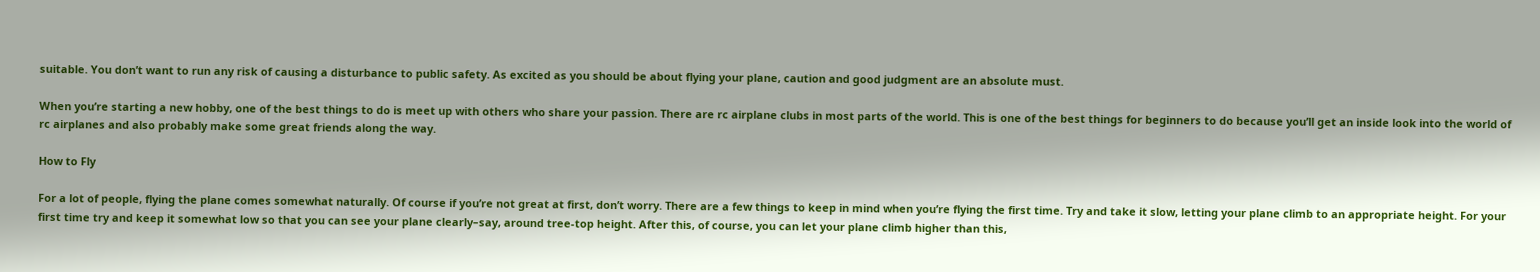suitable. You don’t want to run any risk of causing a disturbance to public safety. As excited as you should be about flying your plane, caution and good judgment are an absolute must.

When you’re starting a new hobby, one of the best things to do is meet up with others who share your passion. There are rc airplane clubs in most parts of the world. This is one of the best things for beginners to do because you’ll get an inside look into the world of rc airplanes and also probably make some great friends along the way.

How to Fly

For a lot of people, flying the plane comes somewhat naturally. Of course if you’re not great at first, don’t worry. There are a few things to keep in mind when you’re flying the first time. Try and take it slow, letting your plane climb to an appropriate height. For your first time try and keep it somewhat low so that you can see your plane clearly–say, around tree-top height. After this, of course, you can let your plane climb higher than this,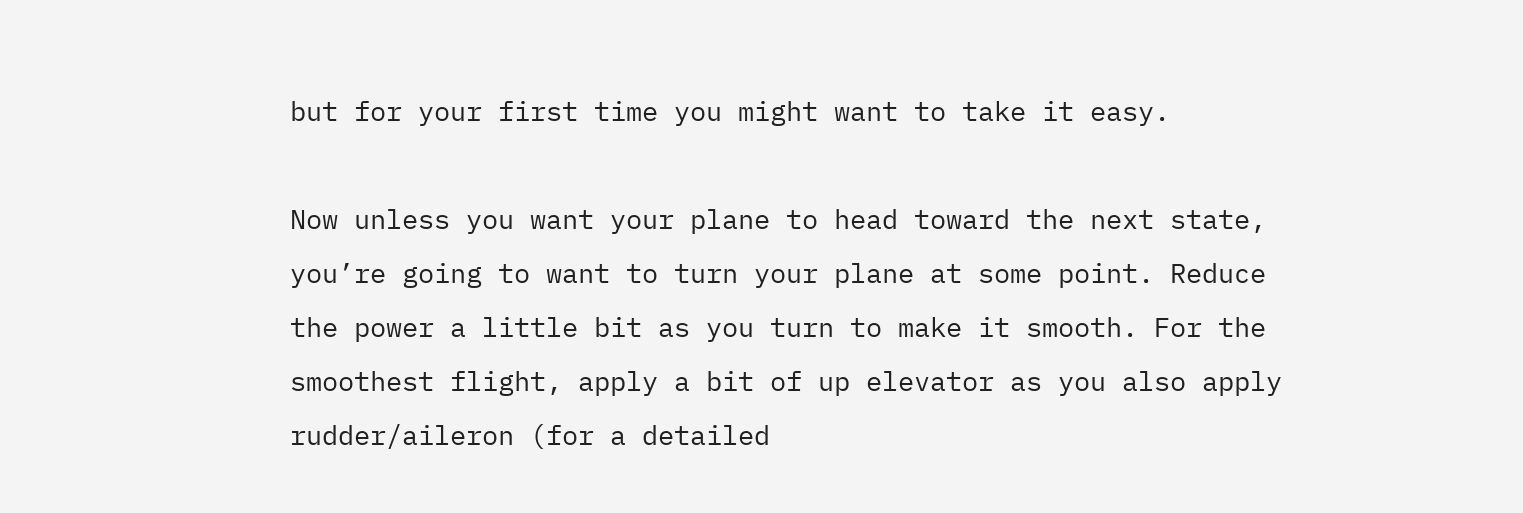but for your first time you might want to take it easy.

Now unless you want your plane to head toward the next state, you’re going to want to turn your plane at some point. Reduce the power a little bit as you turn to make it smooth. For the smoothest flight, apply a bit of up elevator as you also apply rudder/aileron (for a detailed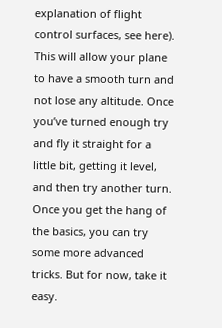explanation of flight control surfaces, see here). This will allow your plane to have a smooth turn and not lose any altitude. Once you’ve turned enough try and fly it straight for a little bit, getting it level, and then try another turn. Once you get the hang of the basics, you can try some more advanced tricks. But for now, take it easy.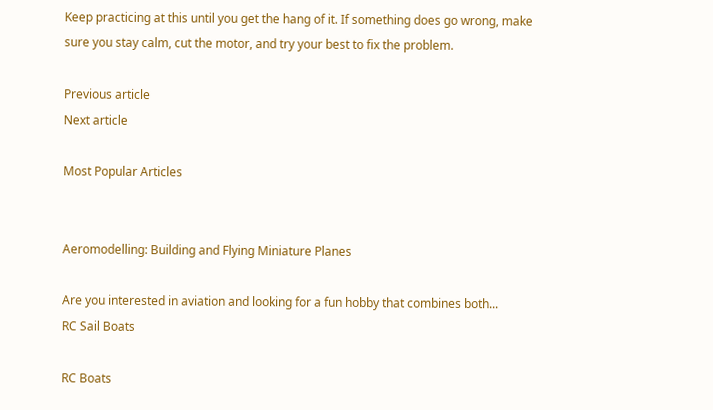Keep practicing at this until you get the hang of it. If something does go wrong, make sure you stay calm, cut the motor, and try your best to fix the problem.

Previous article
Next article

Most Popular Articles


Aeromodelling: Building and Flying Miniature Planes

Are you interested in aviation and looking for a fun hobby that combines both...
RC Sail Boats

RC Boats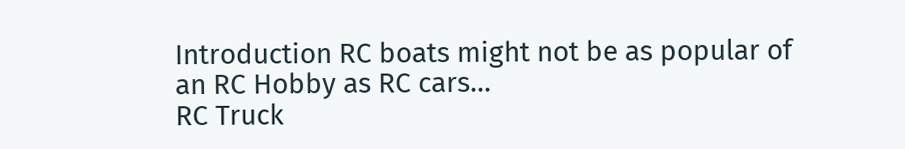Introduction RC boats might not be as popular of an RC Hobby as RC cars...
RC Truck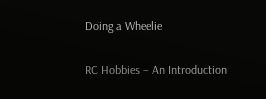Doing a Wheelie

RC Hobbies – An Introduction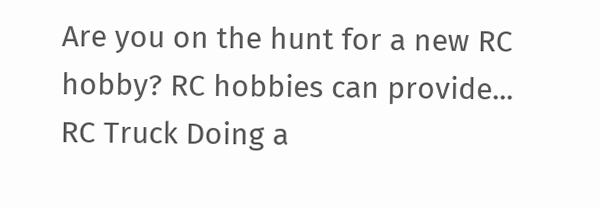Are you on the hunt for a new RC hobby? RC hobbies can provide...
RC Truck Doing a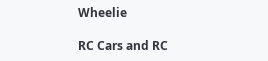Wheelie

RC Cars and RC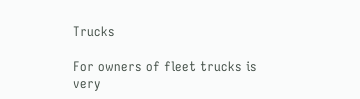Trucks

For owners of fleet trucks is very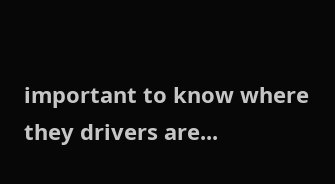important to know where they drivers are...